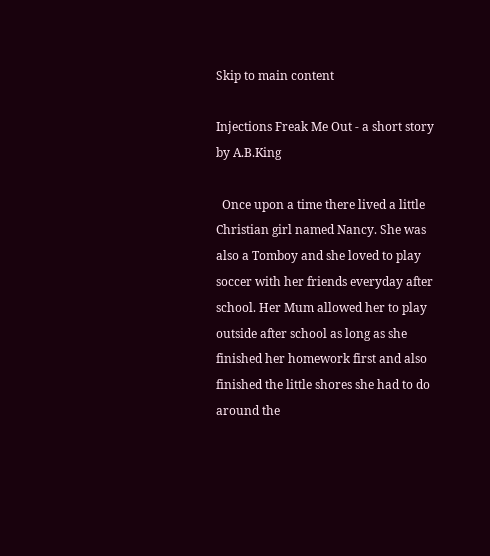Skip to main content

Injections Freak Me Out - a short story by A.B.King

  Once upon a time there lived a little Christian girl named Nancy. She was also a Tomboy and she loved to play soccer with her friends everyday after school. Her Mum allowed her to play outside after school as long as she finished her homework first and also finished the little shores she had to do around the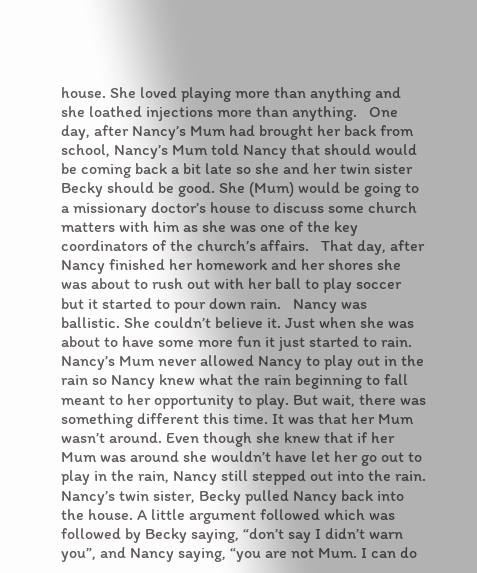house. She loved playing more than anything and she loathed injections more than anything.   One day, after Nancy’s Mum had brought her back from school, Nancy’s Mum told Nancy that should would be coming back a bit late so she and her twin sister Becky should be good. She (Mum) would be going to a missionary doctor’s house to discuss some church matters with him as she was one of the key coordinators of the church’s affairs.   That day, after Nancy finished her homework and her shores she was about to rush out with her ball to play soccer but it started to pour down rain.   Nancy was ballistic. She couldn’t believe it. Just when she was about to have some more fun it just started to rain.   Nancy’s Mum never allowed Nancy to play out in the rain so Nancy knew what the rain beginning to fall meant to her opportunity to play. But wait, there was something different this time. It was that her Mum wasn’t around. Even though she knew that if her Mum was around she wouldn’t have let her go out to play in the rain, Nancy still stepped out into the rain.   Nancy’s twin sister, Becky pulled Nancy back into the house. A little argument followed which was followed by Becky saying, “don’t say I didn’t warn you”, and Nancy saying, “you are not Mum. I can do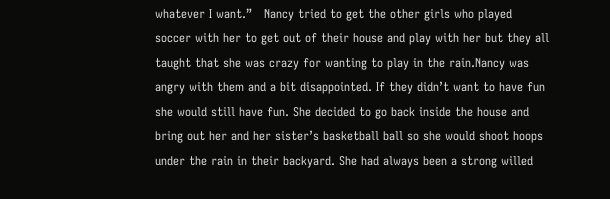whatever I want.”   Nancy tried to get the other girls who played soccer with her to get out of their house and play with her but they all taught that she was crazy for wanting to play in the rain.Nancy was angry with them and a bit disappointed. If they didn’t want to have fun she would still have fun. She decided to go back inside the house and bring out her and her sister’s basketball ball so she would shoot hoops under the rain in their backyard. She had always been a strong willed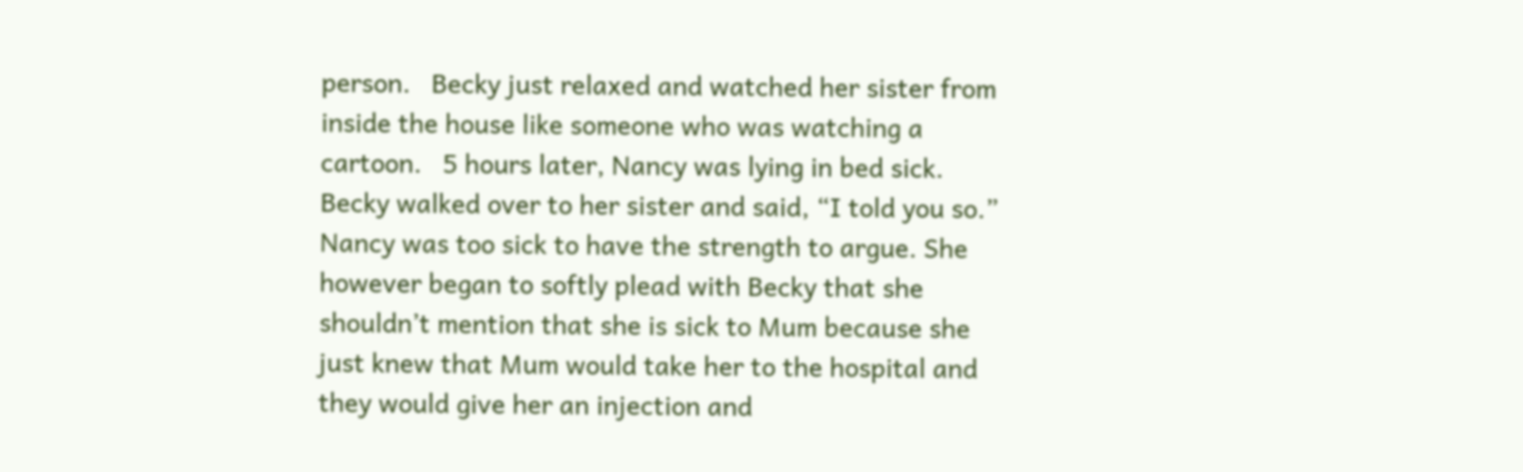person.   Becky just relaxed and watched her sister from inside the house like someone who was watching a cartoon.   5 hours later, Nancy was lying in bed sick.   Becky walked over to her sister and said, “I told you so.”   Nancy was too sick to have the strength to argue. She however began to softly plead with Becky that she shouldn’t mention that she is sick to Mum because she just knew that Mum would take her to the hospital and they would give her an injection and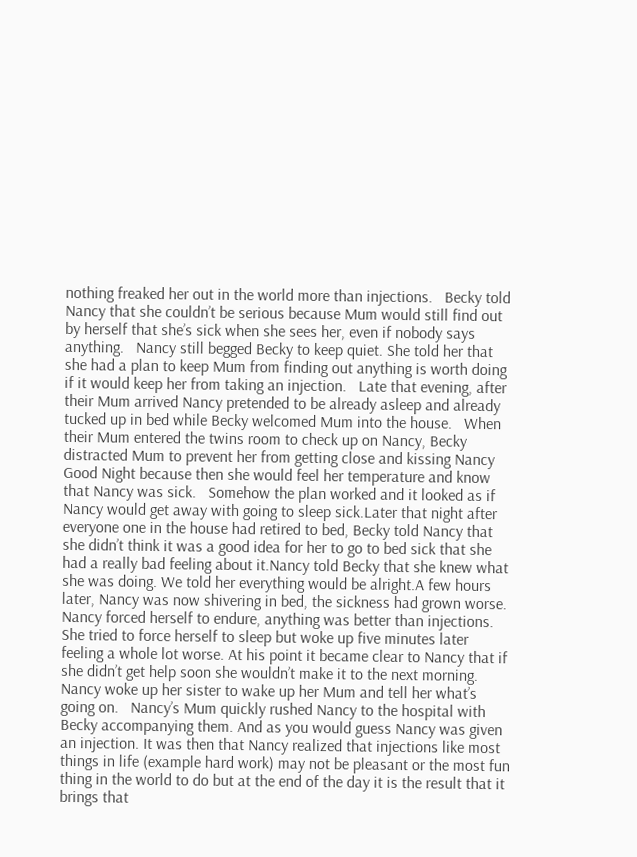nothing freaked her out in the world more than injections.   Becky told Nancy that she couldn’t be serious because Mum would still find out by herself that she’s sick when she sees her, even if nobody says anything.   Nancy still begged Becky to keep quiet. She told her that she had a plan to keep Mum from finding out anything is worth doing if it would keep her from taking an injection.   Late that evening, after their Mum arrived Nancy pretended to be already asleep and already tucked up in bed while Becky welcomed Mum into the house.   When their Mum entered the twins room to check up on Nancy, Becky distracted Mum to prevent her from getting close and kissing Nancy Good Night because then she would feel her temperature and know that Nancy was sick.   Somehow the plan worked and it looked as if Nancy would get away with going to sleep sick.Later that night after everyone one in the house had retired to bed, Becky told Nancy that she didn’t think it was a good idea for her to go to bed sick that she had a really bad feeling about it.Nancy told Becky that she knew what she was doing. We told her everything would be alright.A few hours later, Nancy was now shivering in bed, the sickness had grown worse. Nancy forced herself to endure, anything was better than injections. She tried to force herself to sleep but woke up five minutes later feeling a whole lot worse. At his point it became clear to Nancy that if she didn’t get help soon she wouldn’t make it to the next morning.   Nancy woke up her sister to wake up her Mum and tell her what’s going on.   Nancy’s Mum quickly rushed Nancy to the hospital with Becky accompanying them. And as you would guess Nancy was given an injection. It was then that Nancy realized that injections like most things in life (example hard work) may not be pleasant or the most fun thing in the world to do but at the end of the day it is the result that it brings that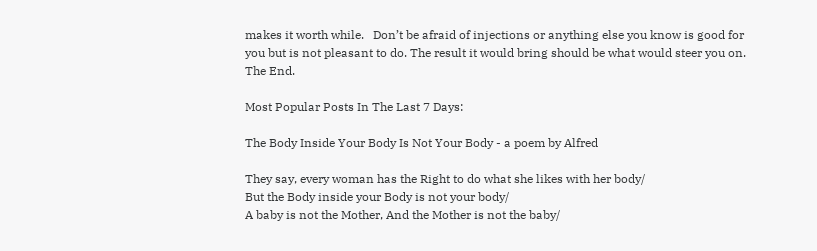makes it worth while.   Don’t be afraid of injections or anything else you know is good for you but is not pleasant to do. The result it would bring should be what would steer you on.
The End.

Most Popular Posts In The Last 7 Days:

The Body Inside Your Body Is Not Your Body - a poem by Alfred

They say, every woman has the Right to do what she likes with her body/
But the Body inside your Body is not your body/
A baby is not the Mother, And the Mother is not the baby/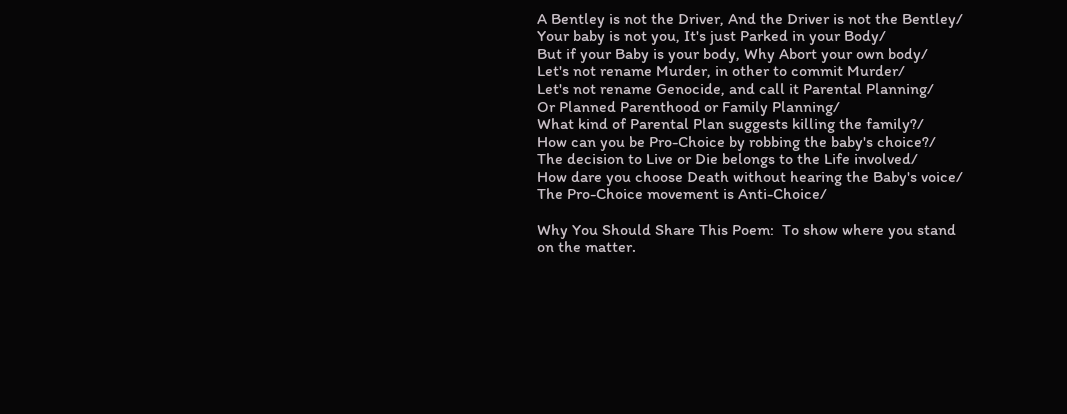A Bentley is not the Driver, And the Driver is not the Bentley/
Your baby is not you, It's just Parked in your Body/
But if your Baby is your body, Why Abort your own body/
Let's not rename Murder, in other to commit Murder/
Let's not rename Genocide, and call it Parental Planning/
Or Planned Parenthood or Family Planning/
What kind of Parental Plan suggests killing the family?/
How can you be Pro-Choice by robbing the baby's choice?/
The decision to Live or Die belongs to the Life involved/
How dare you choose Death without hearing the Baby's voice/
The Pro-Choice movement is Anti-Choice/

Why You Should Share This Poem:  To show where you stand on the matter.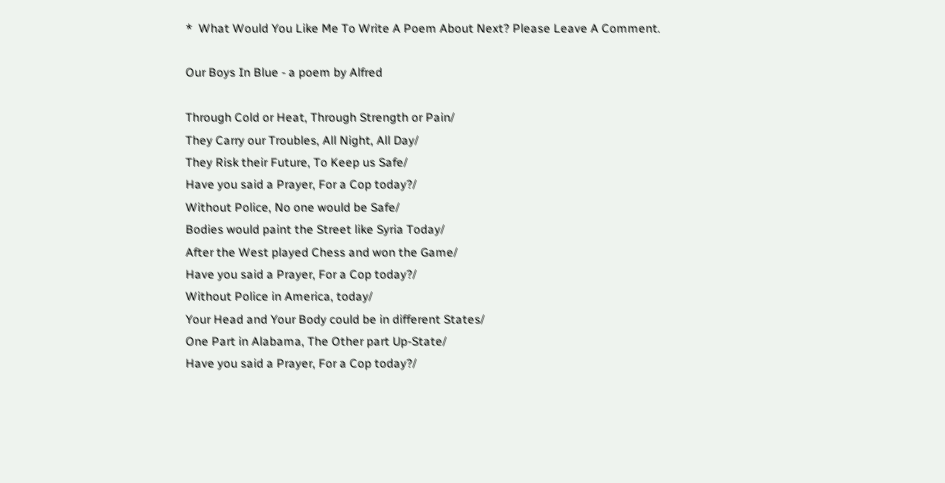*  What Would You Like Me To Write A Poem About Next? Please Leave A Comment.

Our Boys In Blue - a poem by Alfred

Through Cold or Heat, Through Strength or Pain/
They Carry our Troubles, All Night, All Day/
They Risk their Future, To Keep us Safe/
Have you said a Prayer, For a Cop today?/
Without Police, No one would be Safe/
Bodies would paint the Street like Syria Today/
After the West played Chess and won the Game/
Have you said a Prayer, For a Cop today?/
Without Police in America, today/
Your Head and Your Body could be in different States/
One Part in Alabama, The Other part Up-State/
Have you said a Prayer, For a Cop today?/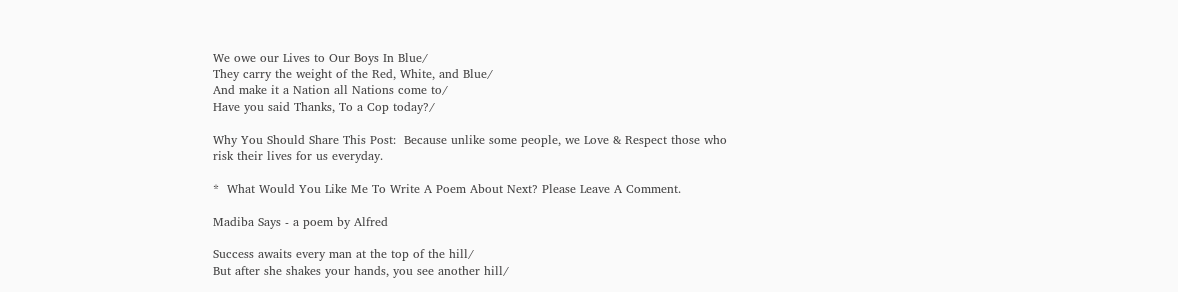We owe our Lives to Our Boys In Blue/
They carry the weight of the Red, White, and Blue/
And make it a Nation all Nations come to/
Have you said Thanks, To a Cop today?/

Why You Should Share This Post:  Because unlike some people, we Love & Respect those who risk their lives for us everyday.

*  What Would You Like Me To Write A Poem About Next? Please Leave A Comment.

Madiba Says - a poem by Alfred

Success awaits every man at the top of the hill/
But after she shakes your hands, you see another hill/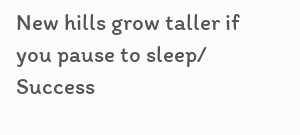New hills grow taller if you pause to sleep/
Success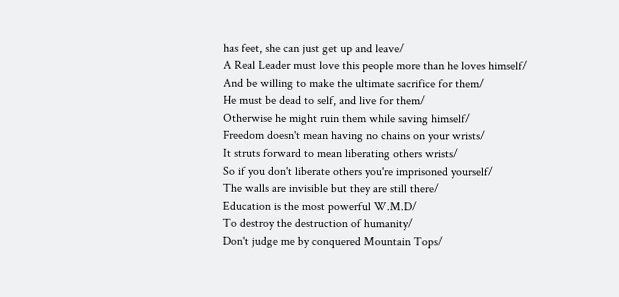has feet, she can just get up and leave/
A Real Leader must love this people more than he loves himself/
And be willing to make the ultimate sacrifice for them/
He must be dead to self, and live for them/
Otherwise he might ruin them while saving himself/
Freedom doesn't mean having no chains on your wrists/
It struts forward to mean liberating others wrists/
So if you don't liberate others you're imprisoned yourself/
The walls are invisible but they are still there/
Education is the most powerful W.M.D/
To destroy the destruction of humanity/
Don't judge me by conquered Mountain Tops/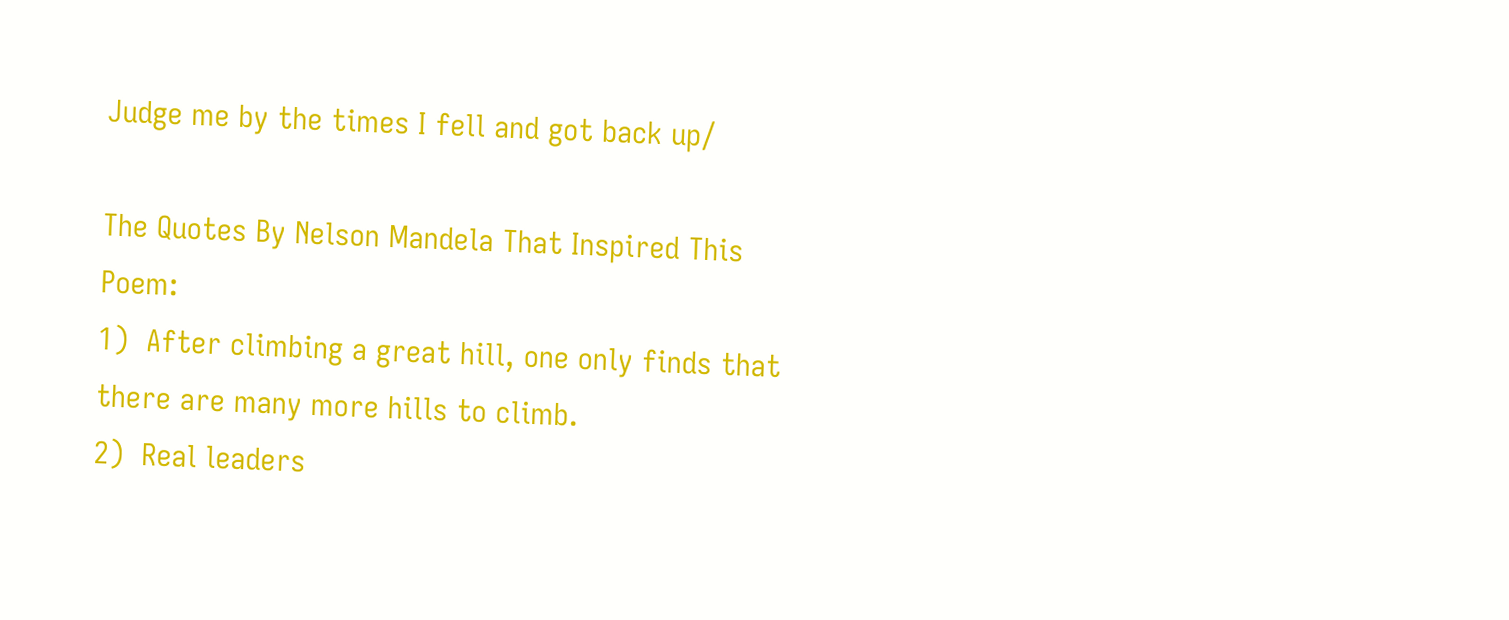Judge me by the times I fell and got back up/

The Quotes By Nelson Mandela That Inspired This Poem:
1)  After climbing a great hill, one only finds that there are many more hills to climb.
2)  Real leaders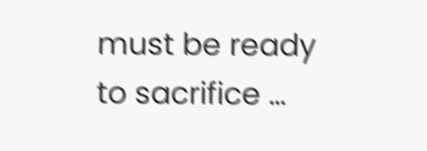must be ready to sacrifice …